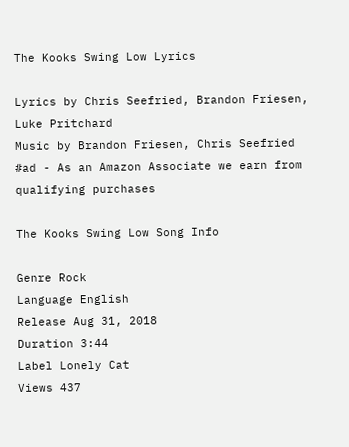The Kooks Swing Low Lyrics

Lyrics by Chris Seefried, Brandon Friesen, Luke Pritchard
Music by Brandon Friesen, Chris Seefried
#ad - As an Amazon Associate we earn from qualifying purchases

The Kooks Swing Low Song Info

Genre Rock
Language English
Release Aug 31, 2018
Duration 3:44
Label Lonely Cat
Views 437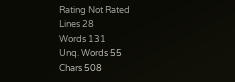Rating Not Rated
Lines 28
Words 131
Unq. Words 55
Chars 508